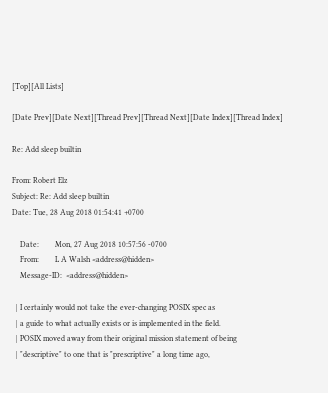[Top][All Lists]

[Date Prev][Date Next][Thread Prev][Thread Next][Date Index][Thread Index]

Re: Add sleep builtin

From: Robert Elz
Subject: Re: Add sleep builtin
Date: Tue, 28 Aug 2018 01:54:41 +0700

    Date:        Mon, 27 Aug 2018 10:57:56 -0700
    From:        L A Walsh <address@hidden>
    Message-ID:  <address@hidden>

  | I certainly would not take the ever-changing POSIX spec as
  | a guide to what actually exists or is implemented in the field.
  | POSIX moved away from their original mission statement of being
  | "descriptive" to one that is "prescriptive" a long time ago,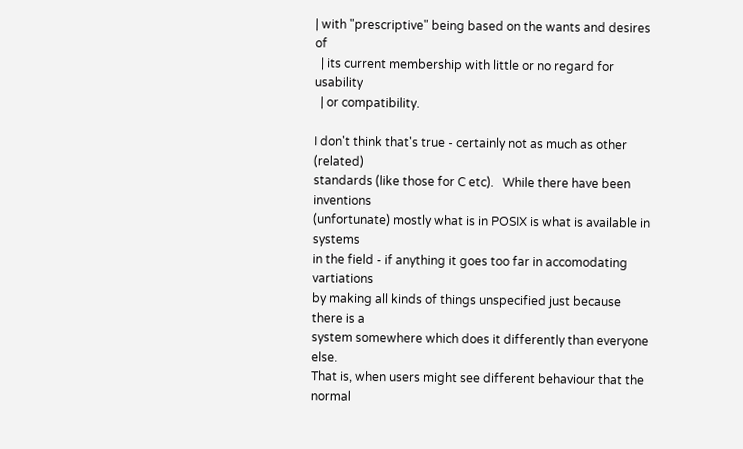| with "prescriptive" being based on the wants and desires of
  | its current membership with little or no regard for usability
  | or compatibility.

I don't think that's true - certainly not as much as other (related)
standards (like those for C etc).   While there have been inventions
(unfortunate) mostly what is in POSIX is what is available in systems
in the field - if anything it goes too far in accomodating vartiations
by making all kinds of things unspecified just because there is a
system somewhere which does it differently than everyone else.
That is, when users might see different behaviour that the normal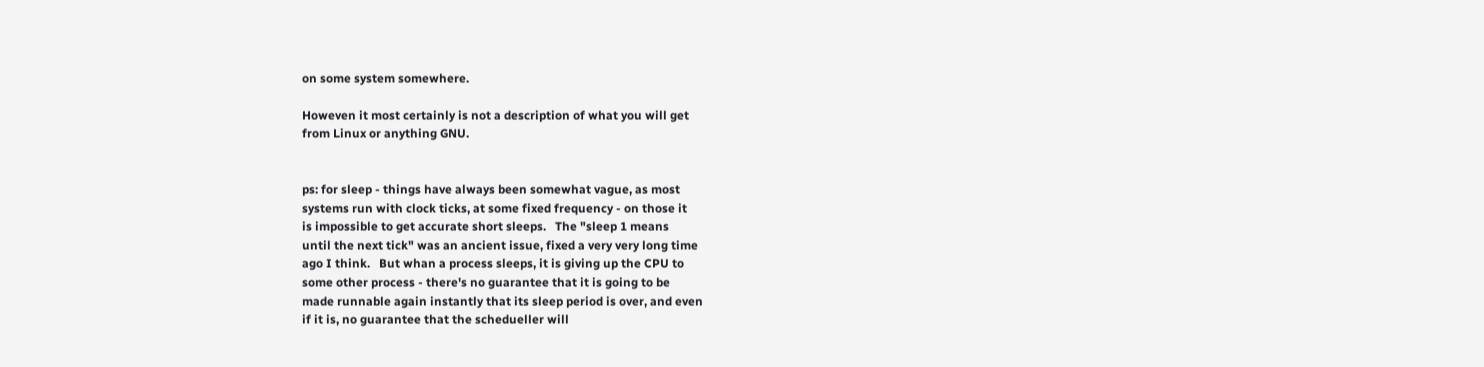on some system somewhere.

Howeven it most certainly is not a description of what you will get
from Linux or anything GNU.


ps: for sleep - things have always been somewhat vague, as most
systems run with clock ticks, at some fixed frequency - on those it
is impossible to get accurate short sleeps.   The "sleep 1 means
until the next tick" was an ancient issue, fixed a very very long time
ago I think.   But whan a process sleeps, it is giving up the CPU to
some other process - there's no guarantee that it is going to be
made runnable again instantly that its sleep period is over, and even
if it is, no guarantee that the schedueller will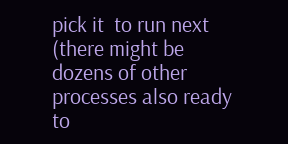pick it  to run next
(there might be dozens of other processes also ready to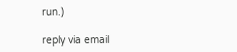run.)

reply via email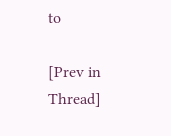to

[Prev in Thread]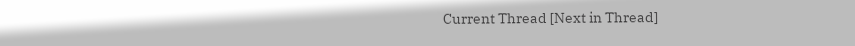Current Thread [Next in Thread]